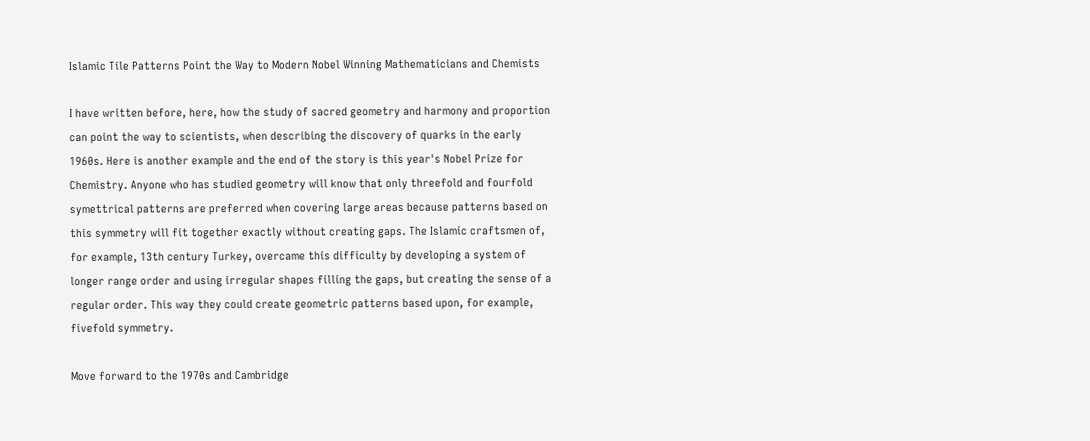Islamic Tile Patterns Point the Way to Modern Nobel Winning Mathematicians and Chemists

I have written before, here, how the study of sacred geometry and harmony and proportion can point the way to scientists, when describing the discovery of quarks in the early 1960s. Here is another example and the end of the story is this year's Nobel Prize for Chemistry. Anyone who has studied geometry will know that only threefold and fourfold symettrical patterns are preferred when covering large areas because patterns based on this symmetry will fit together exactly without creating gaps. The Islamic craftsmen of, for example, 13th century Turkey, overcame this difficulty by developing a system of longer range order and using irregular shapes filling the gaps, but creating the sense of a regular order. This way they could create geometric patterns based upon, for example, fivefold symmetry.

Move forward to the 1970s and Cambridge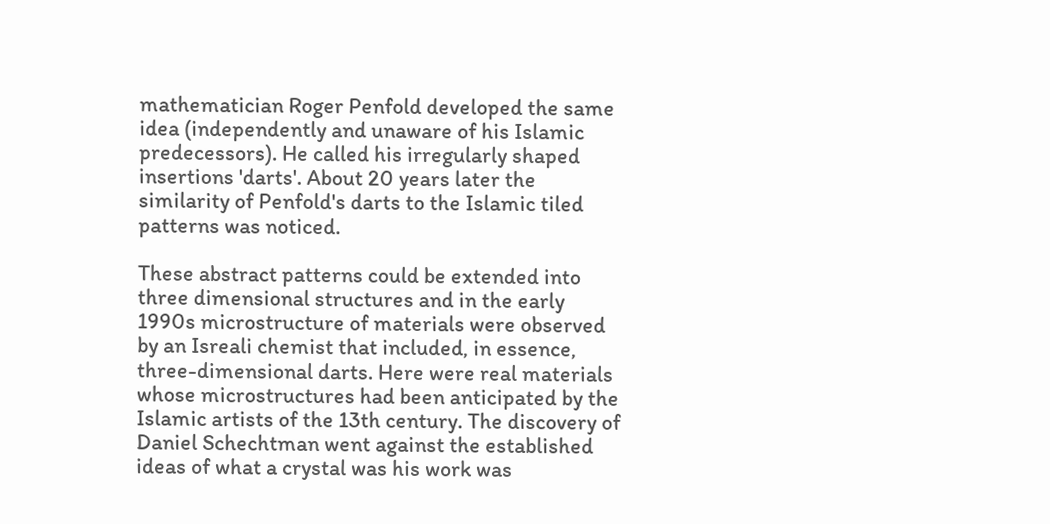mathematician Roger Penfold developed the same idea (independently and unaware of his Islamic predecessors). He called his irregularly shaped insertions 'darts'. About 20 years later the similarity of Penfold's darts to the Islamic tiled patterns was noticed.

These abstract patterns could be extended into three dimensional structures and in the early 1990s microstructure of materials were observed by an Isreali chemist that included, in essence, three-dimensional darts. Here were real materials whose microstructures had been anticipated by the Islamic artists of the 13th century. The discovery of  Daniel Schechtman went against the established ideas of what a crystal was his work was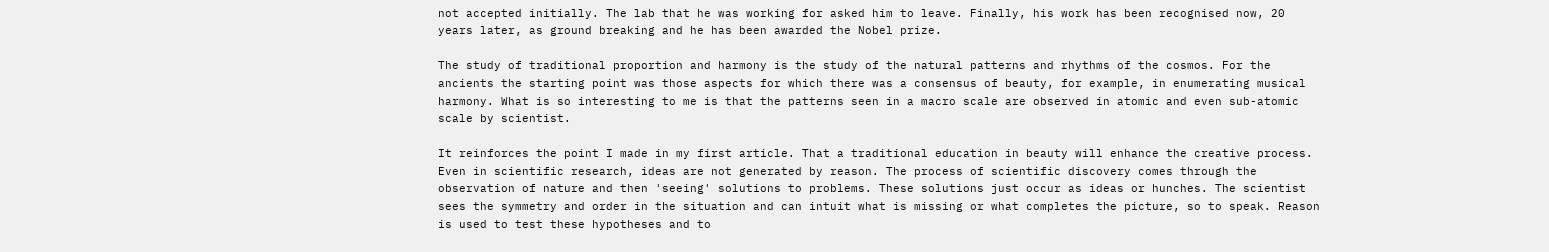not accepted initially. The lab that he was working for asked him to leave. Finally, his work has been recognised now, 20 years later, as ground breaking and he has been awarded the Nobel prize.

The study of traditional proportion and harmony is the study of the natural patterns and rhythms of the cosmos. For the ancients the starting point was those aspects for which there was a consensus of beauty, for example, in enumerating musical harmony. What is so interesting to me is that the patterns seen in a macro scale are observed in atomic and even sub-atomic scale by scientist.

It reinforces the point I made in my first article. That a traditional education in beauty will enhance the creative process. Even in scientific research, ideas are not generated by reason. The process of scientific discovery comes through the observation of nature and then 'seeing' solutions to problems. These solutions just occur as ideas or hunches. The scientist sees the symmetry and order in the situation and can intuit what is missing or what completes the picture, so to speak. Reason is used to test these hypotheses and to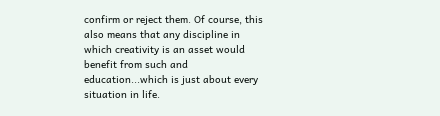confirm or reject them. Of course, this also means that any discipline in which creativity is an asset would benefit from such and education...which is just about every situation in life.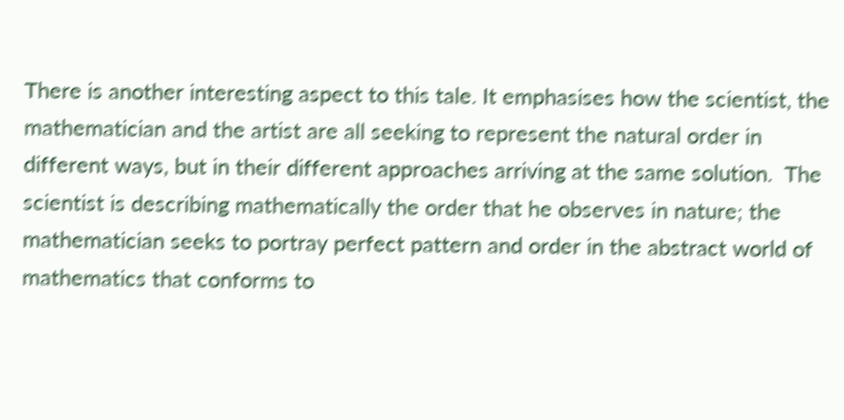There is another interesting aspect to this tale. It emphasises how the scientist, the mathematician and the artist are all seeking to represent the natural order in different ways, but in their different approaches arriving at the same solution.  The scientist is describing mathematically the order that he observes in nature; the mathematician seeks to portray perfect pattern and order in the abstract world of mathematics that conforms to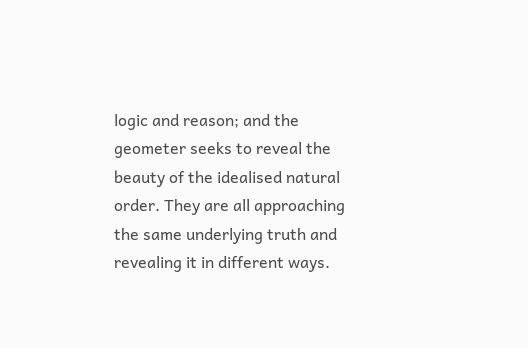logic and reason; and the geometer seeks to reveal the beauty of the idealised natural order. They are all approaching the same underlying truth and revealing it in different ways.